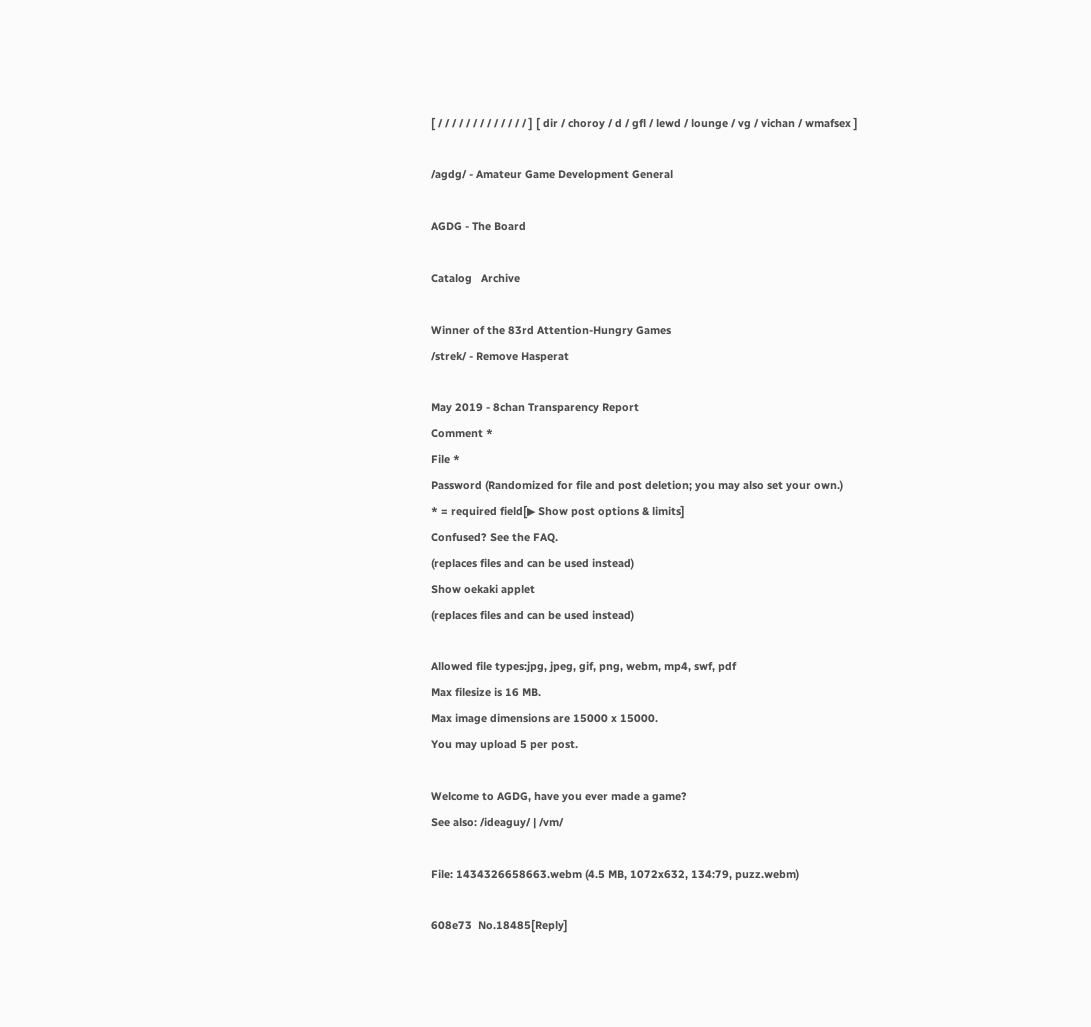[ / / / / / / / / / / / / / ] [ dir / choroy / d / gfl / lewd / lounge / vg / vichan / wmafsex ]

/agdg/ - Amateur Game Development General

AGDG - The Board

Catalog   Archive

Winner of the 83rd Attention-Hungry Games
/strek/ - Remove Hasperat

May 2019 - 8chan Transparency Report
Comment *
File *
Password (Randomized for file and post deletion; you may also set your own.)
* = required field[▶ Show post options & limits]
Confused? See the FAQ.
(replaces files and can be used instead)
Show oekaki applet
(replaces files and can be used instead)

Allowed file types:jpg, jpeg, gif, png, webm, mp4, swf, pdf
Max filesize is 16 MB.
Max image dimensions are 15000 x 15000.
You may upload 5 per post.

Welcome to AGDG, have you ever made a game?
See also: /ideaguy/ | /vm/

File: 1434326658663.webm (4.5 MB, 1072x632, 134:79, puzz.webm)

608e73  No.18485[Reply]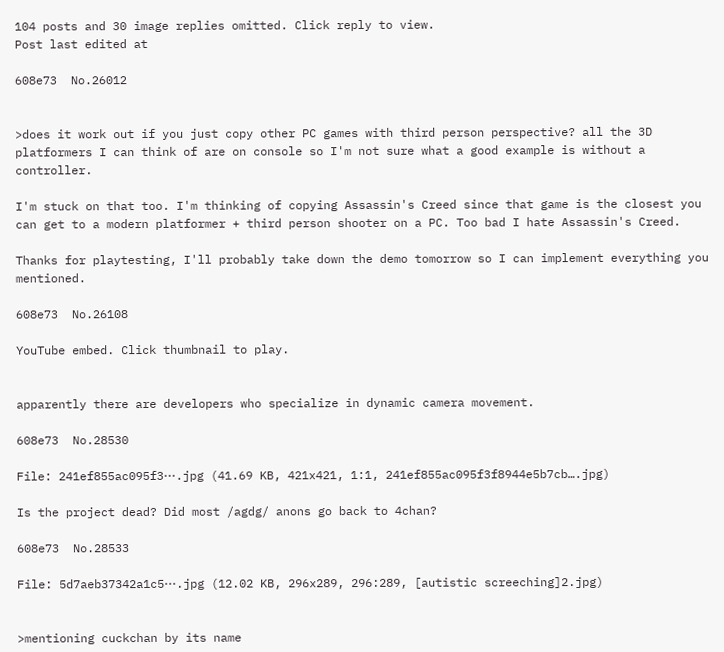104 posts and 30 image replies omitted. Click reply to view.
Post last edited at

608e73  No.26012


>does it work out if you just copy other PC games with third person perspective? all the 3D platformers I can think of are on console so I'm not sure what a good example is without a controller.

I'm stuck on that too. I'm thinking of copying Assassin's Creed since that game is the closest you can get to a modern platformer + third person shooter on a PC. Too bad I hate Assassin's Creed.

Thanks for playtesting, I'll probably take down the demo tomorrow so I can implement everything you mentioned.

608e73  No.26108

YouTube embed. Click thumbnail to play.


apparently there are developers who specialize in dynamic camera movement.

608e73  No.28530

File: 241ef855ac095f3⋯.jpg (41.69 KB, 421x421, 1:1, 241ef855ac095f3f8944e5b7cb….jpg)

Is the project dead? Did most /agdg/ anons go back to 4chan?

608e73  No.28533

File: 5d7aeb37342a1c5⋯.jpg (12.02 KB, 296x289, 296:289, [autistic screeching]2.jpg)


>mentioning cuckchan by its name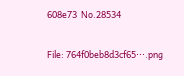608e73  No.28534

File: 764f0beb8d3cf65⋯.png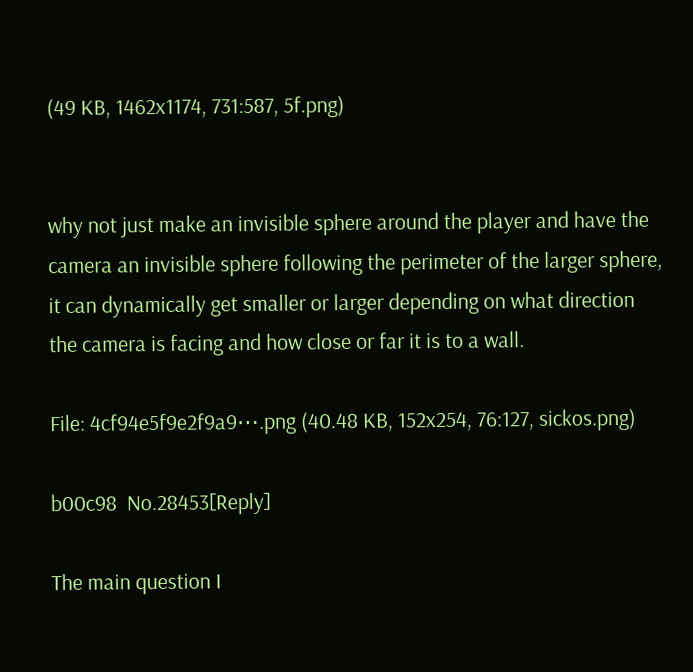(49 KB, 1462x1174, 731:587, 5f.png)


why not just make an invisible sphere around the player and have the camera an invisible sphere following the perimeter of the larger sphere, it can dynamically get smaller or larger depending on what direction the camera is facing and how close or far it is to a wall.

File: 4cf94e5f9e2f9a9⋯.png (40.48 KB, 152x254, 76:127, sickos.png)

b00c98  No.28453[Reply]

The main question I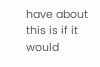have about this is if it would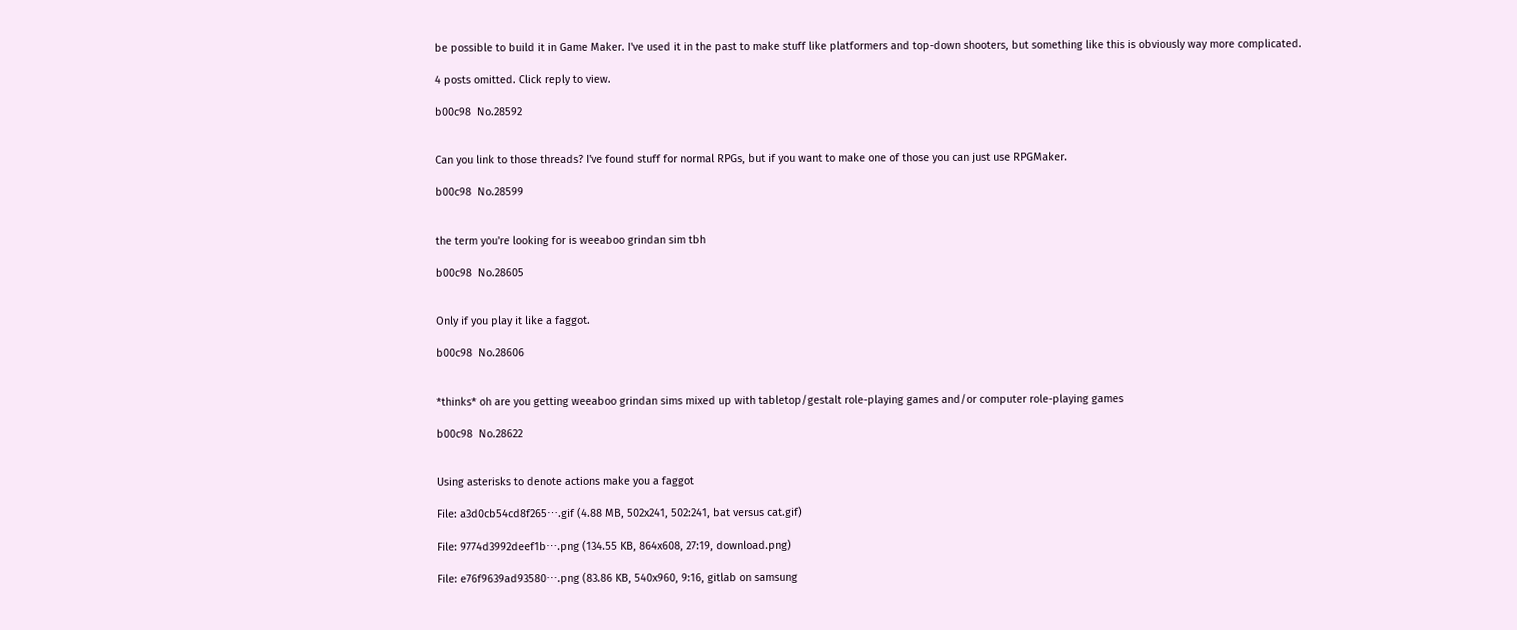be possible to build it in Game Maker. I've used it in the past to make stuff like platformers and top-down shooters, but something like this is obviously way more complicated.

4 posts omitted. Click reply to view.

b00c98  No.28592


Can you link to those threads? I've found stuff for normal RPGs, but if you want to make one of those you can just use RPGMaker.

b00c98  No.28599


the term you're looking for is weeaboo grindan sim tbh

b00c98  No.28605


Only if you play it like a faggot.

b00c98  No.28606


*thinks* oh are you getting weeaboo grindan sims mixed up with tabletop/gestalt role-playing games and/or computer role-playing games

b00c98  No.28622


Using asterisks to denote actions make you a faggot

File: a3d0cb54cd8f265⋯.gif (4.88 MB, 502x241, 502:241, bat versus cat.gif)

File: 9774d3992deef1b⋯.png (134.55 KB, 864x608, 27:19, download.png)

File: e76f9639ad93580⋯.png (83.86 KB, 540x960, 9:16, gitlab on samsung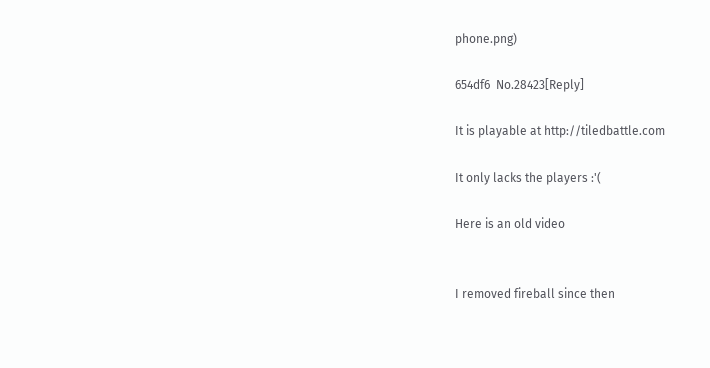phone.png)

654df6  No.28423[Reply]

It is playable at http://tiledbattle.com

It only lacks the players :'(

Here is an old video


I removed fireball since then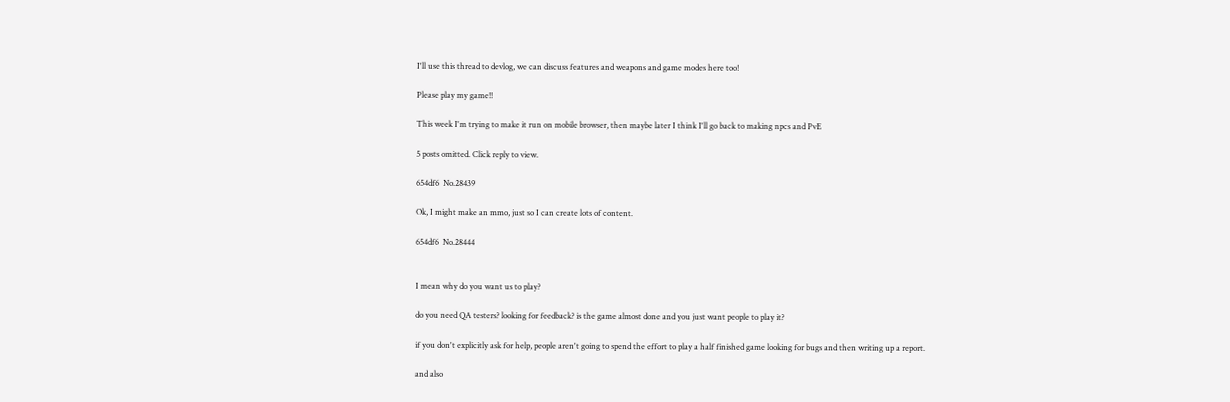I'll use this thread to devlog, we can discuss features and weapons and game modes here too!

Please play my game!!

This week I'm trying to make it run on mobile browser, then maybe later I think I'll go back to making npcs and PvE

5 posts omitted. Click reply to view.

654df6  No.28439

Ok, I might make an mmo, just so I can create lots of content.

654df6  No.28444


I mean why do you want us to play?

do you need QA testers? looking for feedback? is the game almost done and you just want people to play it?

if you don't explicitly ask for help, people aren't going to spend the effort to play a half finished game looking for bugs and then writing up a report.

and also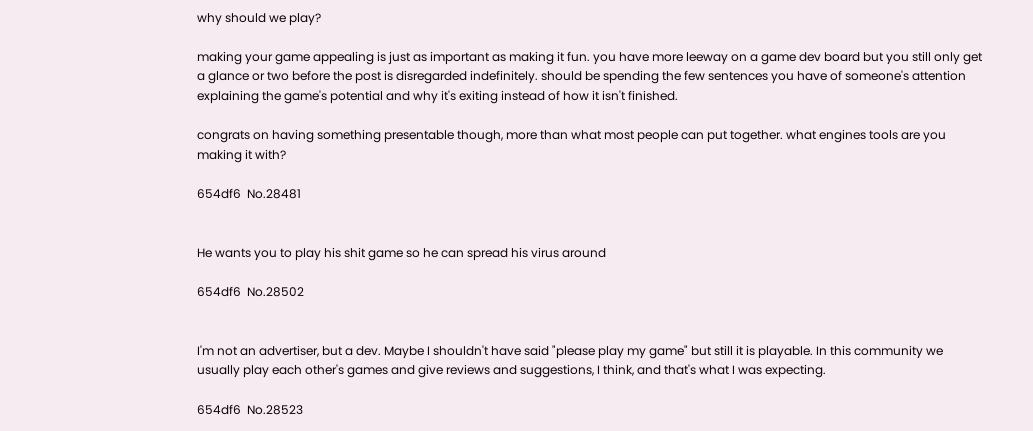why should we play?

making your game appealing is just as important as making it fun. you have more leeway on a game dev board but you still only get a glance or two before the post is disregarded indefinitely. should be spending the few sentences you have of someone's attention explaining the game's potential and why it's exiting instead of how it isn't finished.

congrats on having something presentable though, more than what most people can put together. what engines tools are you making it with?

654df6  No.28481


He wants you to play his shit game so he can spread his virus around

654df6  No.28502


I'm not an advertiser, but a dev. Maybe I shouldn't have said "please play my game" but still it is playable. In this community we usually play each other's games and give reviews and suggestions, I think, and that's what I was expecting.

654df6  No.28523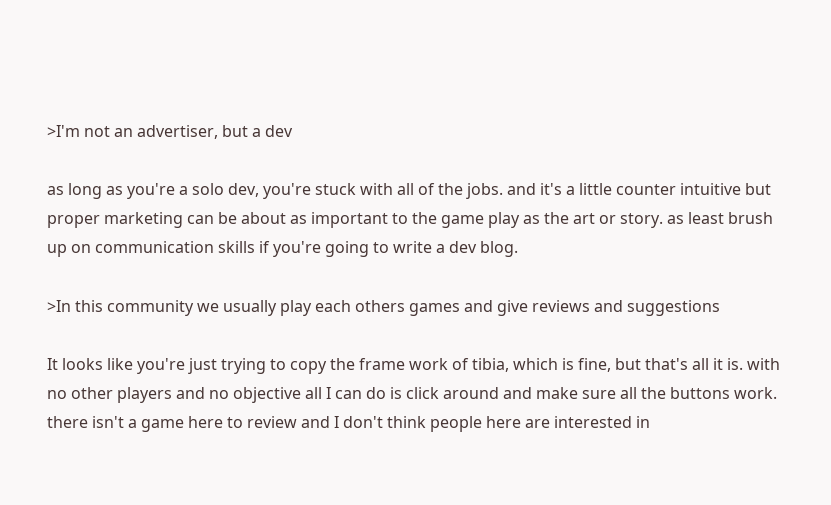>I'm not an advertiser, but a dev

as long as you're a solo dev, you're stuck with all of the jobs. and it's a little counter intuitive but proper marketing can be about as important to the game play as the art or story. as least brush up on communication skills if you're going to write a dev blog.

>In this community we usually play each others games and give reviews and suggestions

It looks like you're just trying to copy the frame work of tibia, which is fine, but that's all it is. with no other players and no objective all I can do is click around and make sure all the buttons work. there isn't a game here to review and I don't think people here are interested in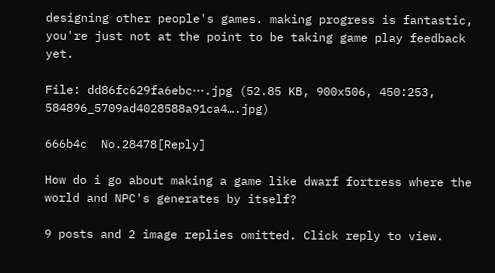designing other people's games. making progress is fantastic, you're just not at the point to be taking game play feedback yet.

File: dd86fc629fa6ebc⋯.jpg (52.85 KB, 900x506, 450:253, 584896_5709ad4028588a91ca4….jpg)

666b4c  No.28478[Reply]

How do i go about making a game like dwarf fortress where the world and NPC's generates by itself?

9 posts and 2 image replies omitted. Click reply to view.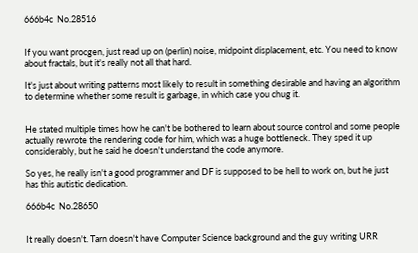666b4c  No.28516


If you want procgen, just read up on (perlin) noise, midpoint displacement, etc. You need to know about fractals, but it's really not all that hard.

It's just about writing patterns most likely to result in something desirable and having an algorithm to determine whether some result is garbage, in which case you chug it.


He stated multiple times how he can't be bothered to learn about source control and some people actually rewrote the rendering code for him, which was a huge bottleneck. They sped it up considerably, but he said he doesn't understand the code anymore.

So yes, he really isn't a good programmer and DF is supposed to be hell to work on, but he just has this autistic dedication.

666b4c  No.28650


It really doesn't. Tarn doesn't have Computer Science background and the guy writing URR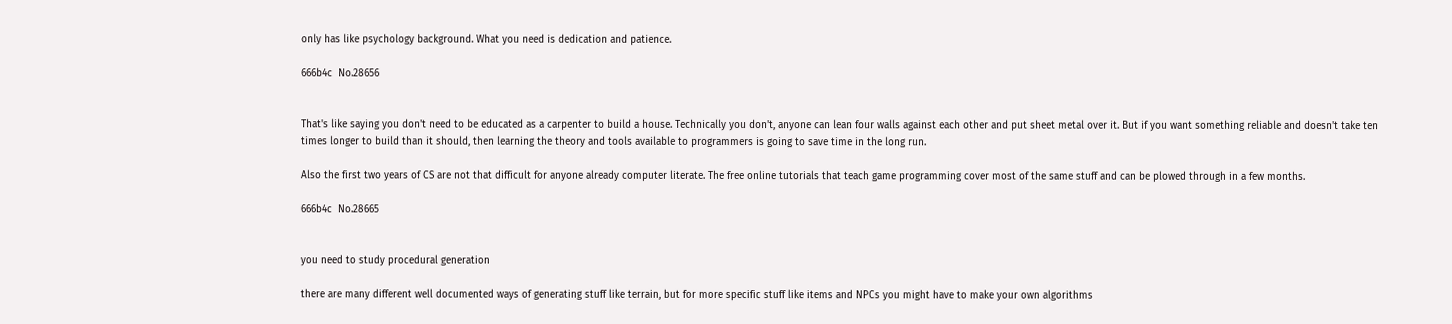only has like psychology background. What you need is dedication and patience.

666b4c  No.28656


That's like saying you don't need to be educated as a carpenter to build a house. Technically you don't, anyone can lean four walls against each other and put sheet metal over it. But if you want something reliable and doesn't take ten times longer to build than it should, then learning the theory and tools available to programmers is going to save time in the long run.

Also the first two years of CS are not that difficult for anyone already computer literate. The free online tutorials that teach game programming cover most of the same stuff and can be plowed through in a few months.

666b4c  No.28665


you need to study procedural generation

there are many different well documented ways of generating stuff like terrain, but for more specific stuff like items and NPCs you might have to make your own algorithms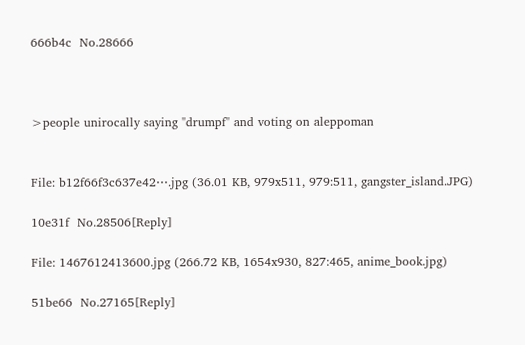666b4c  No.28666



>people unirocally saying "drumpf" and voting on aleppoman


File: b12f66f3c637e42⋯.jpg (36.01 KB, 979x511, 979:511, gangster_island.JPG)

10e31f  No.28506[Reply]

File: 1467612413600.jpg (266.72 KB, 1654x930, 827:465, anime_book.jpg)

51be66  No.27165[Reply]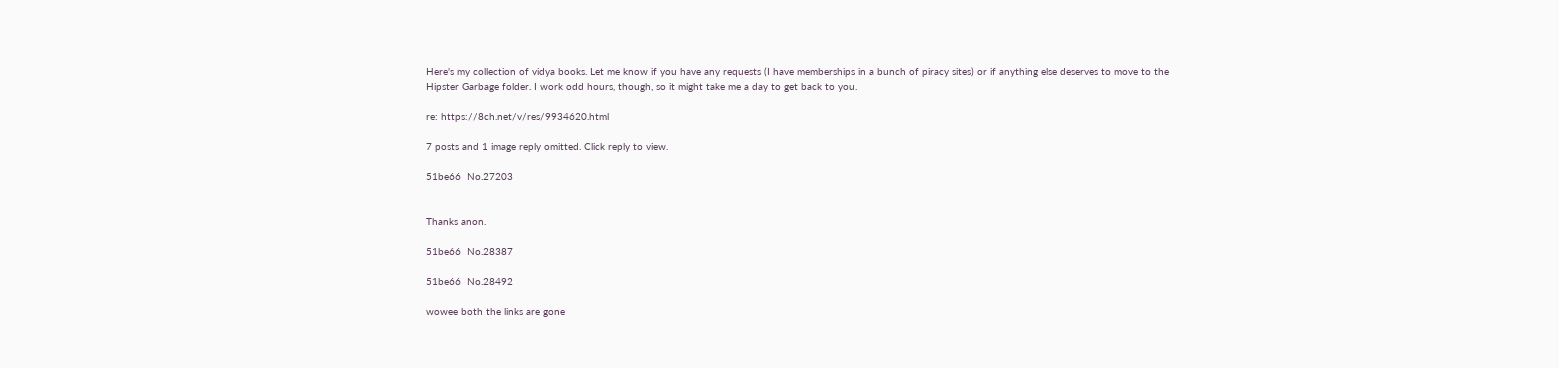Here's my collection of vidya books. Let me know if you have any requests (I have memberships in a bunch of piracy sites) or if anything else deserves to move to the Hipster Garbage folder. I work odd hours, though, so it might take me a day to get back to you.

re: https://8ch.net/v/res/9934620.html

7 posts and 1 image reply omitted. Click reply to view.

51be66  No.27203


Thanks anon.

51be66  No.28387

51be66  No.28492

wowee both the links are gone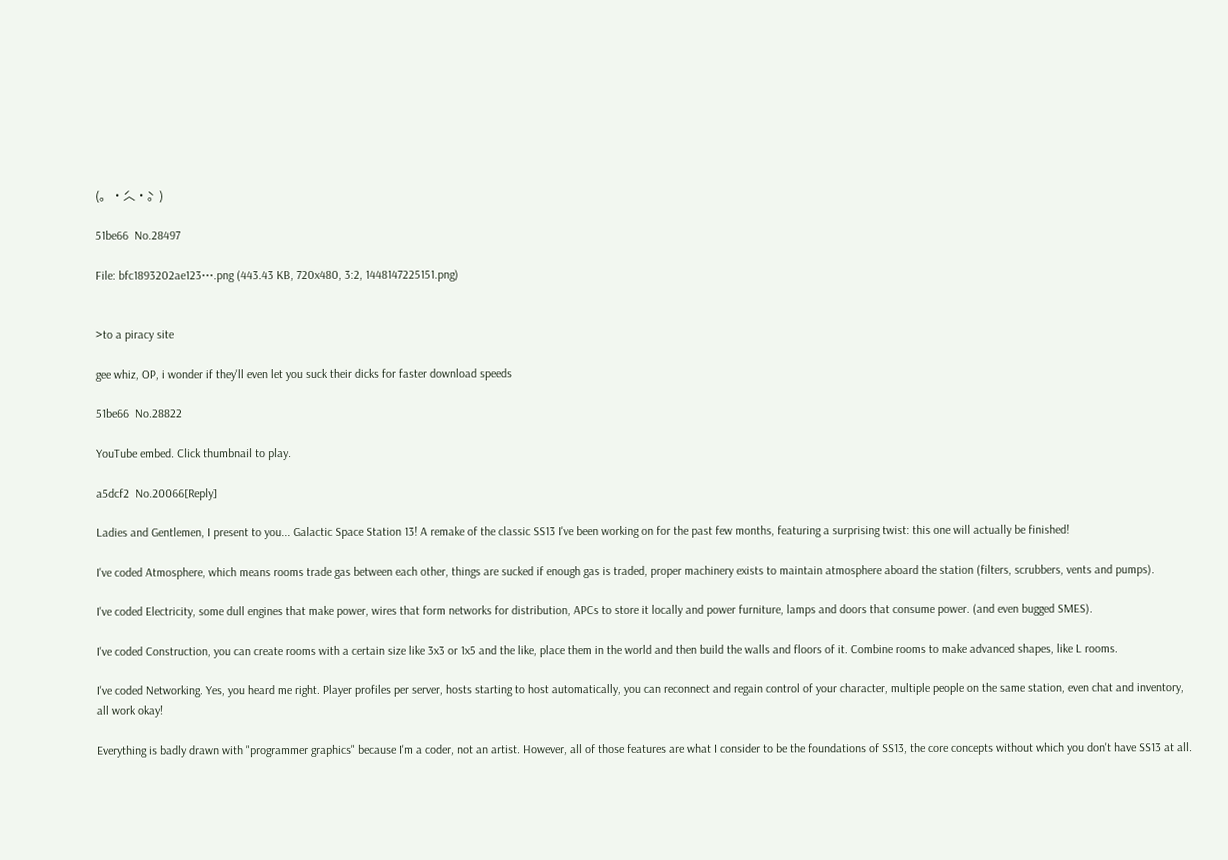(。•́︿•̀。)

51be66  No.28497

File: bfc1893202ae123⋯.png (443.43 KB, 720x480, 3:2, 1448147225151.png)


>to a piracy site

gee whiz, OP, i wonder if they'll even let you suck their dicks for faster download speeds

51be66  No.28822

YouTube embed. Click thumbnail to play.

a5dcf2  No.20066[Reply]

Ladies and Gentlemen, I present to you... Galactic Space Station 13! A remake of the classic SS13 I've been working on for the past few months, featuring a surprising twist: this one will actually be finished!

I've coded Atmosphere, which means rooms trade gas between each other, things are sucked if enough gas is traded, proper machinery exists to maintain atmosphere aboard the station (filters, scrubbers, vents and pumps).

I've coded Electricity, some dull engines that make power, wires that form networks for distribution, APCs to store it locally and power furniture, lamps and doors that consume power. (and even bugged SMES).

I've coded Construction, you can create rooms with a certain size like 3x3 or 1x5 and the like, place them in the world and then build the walls and floors of it. Combine rooms to make advanced shapes, like L rooms.

I've coded Networking. Yes, you heard me right. Player profiles per server, hosts starting to host automatically, you can reconnect and regain control of your character, multiple people on the same station, even chat and inventory, all work okay!

Everything is badly drawn with "programmer graphics" because I'm a coder, not an artist. However, all of those features are what I consider to be the foundations of SS13, the core concepts without which you don't have SS13 at all.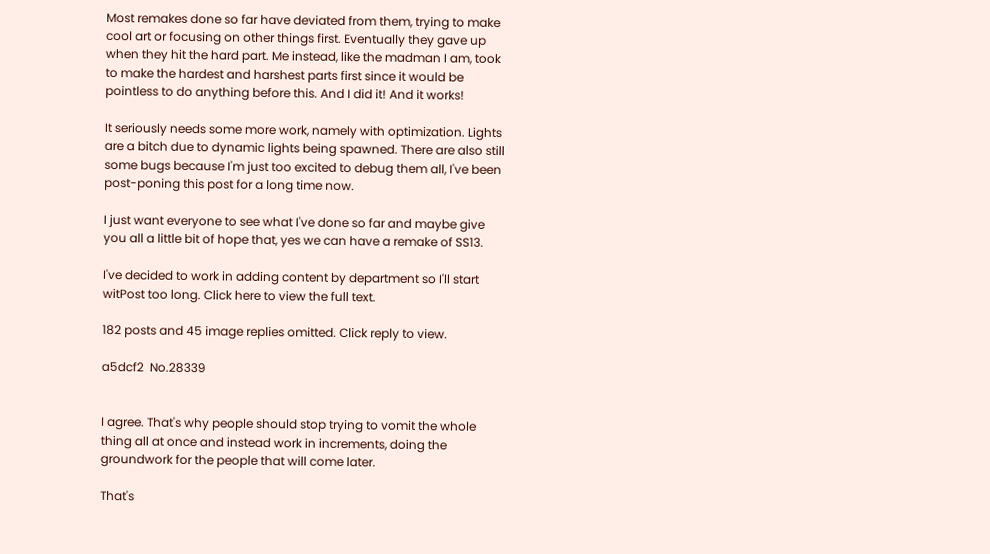Most remakes done so far have deviated from them, trying to make cool art or focusing on other things first. Eventually they gave up when they hit the hard part. Me instead, like the madman I am, took to make the hardest and harshest parts first since it would be pointless to do anything before this. And I did it! And it works!

It seriously needs some more work, namely with optimization. Lights are a bitch due to dynamic lights being spawned. There are also still some bugs because I'm just too excited to debug them all, I've been post-poning this post for a long time now.

I just want everyone to see what I've done so far and maybe give you all a little bit of hope that, yes we can have a remake of SS13.

I've decided to work in adding content by department so I'll start witPost too long. Click here to view the full text.

182 posts and 45 image replies omitted. Click reply to view.

a5dcf2  No.28339


I agree. That's why people should stop trying to vomit the whole thing all at once and instead work in increments, doing the groundwork for the people that will come later.

That's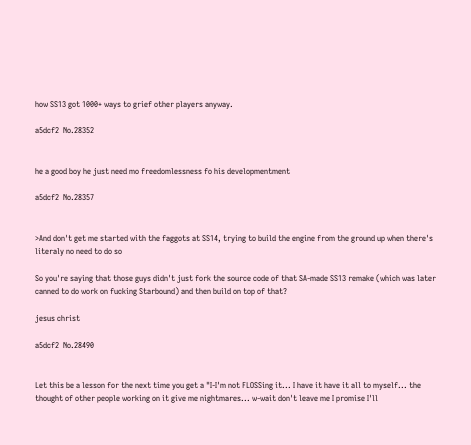how SS13 got 1000+ ways to grief other players anyway.

a5dcf2  No.28352


he a good boy he just need mo freedomlessness fo his developmentment

a5dcf2  No.28357


>And don't get me started with the faggots at SS14, trying to build the engine from the ground up when there's literaly no need to do so

So you're saying that those guys didn't just fork the source code of that SA-made SS13 remake (which was later canned to do work on fucking Starbound) and then build on top of that?

jesus christ

a5dcf2  No.28490


Let this be a lesson for the next time you get a "I-I'm not FLOSSing it... I have it have it all to myself... the thought of other people working on it give me nightmares... w-wait don't leave me I promise I'll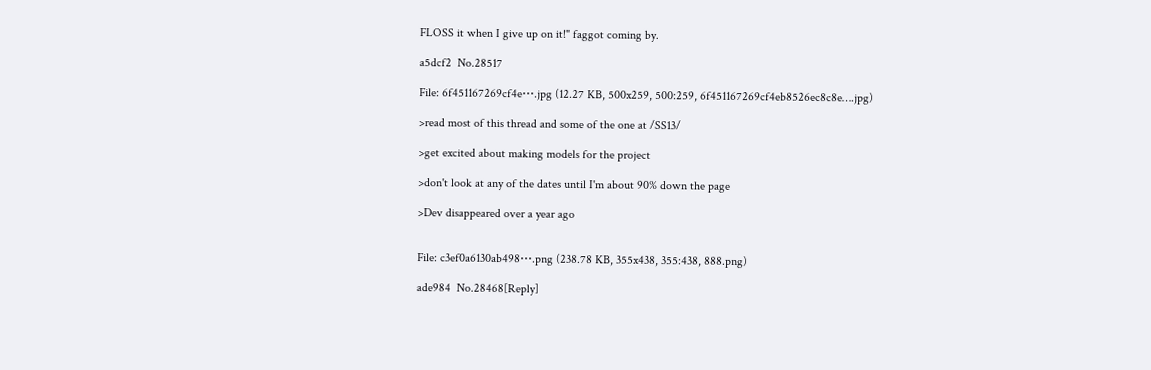FLOSS it when I give up on it!" faggot coming by.

a5dcf2  No.28517

File: 6f451167269cf4e⋯.jpg (12.27 KB, 500x259, 500:259, 6f451167269cf4eb8526ec8c8e….jpg)

>read most of this thread and some of the one at /SS13/

>get excited about making models for the project

>don't look at any of the dates until I'm about 90% down the page

>Dev disappeared over a year ago


File: c3ef0a6130ab498⋯.png (238.78 KB, 355x438, 355:438, 888.png)

ade984  No.28468[Reply]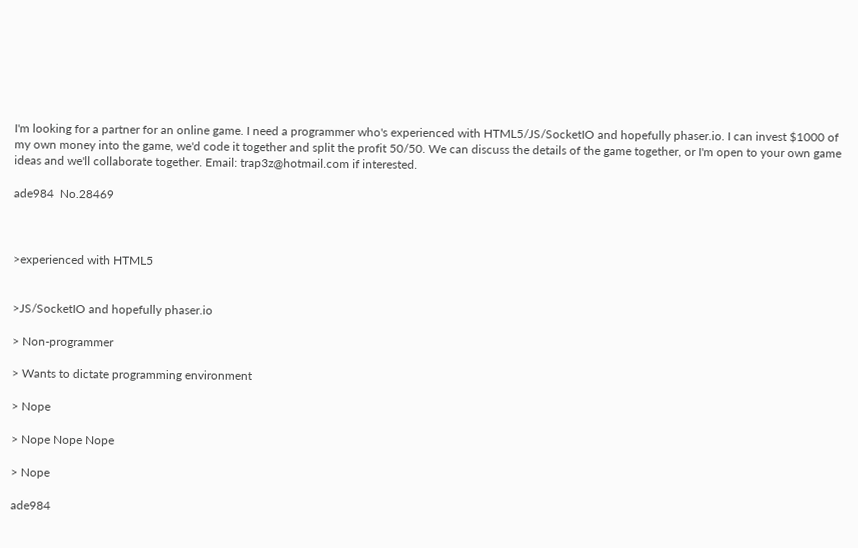I'm looking for a partner for an online game. I need a programmer who's experienced with HTML5/JS/SocketIO and hopefully phaser.io. I can invest $1000 of my own money into the game, we'd code it together and split the profit 50/50. We can discuss the details of the game together, or I'm open to your own game ideas and we'll collaborate together. Email: trap3z@hotmail.com if interested.

ade984  No.28469



>experienced with HTML5


>JS/SocketIO and hopefully phaser.io

> Non-programmer

> Wants to dictate programming environment

> Nope

> Nope Nope Nope

> Nope

ade984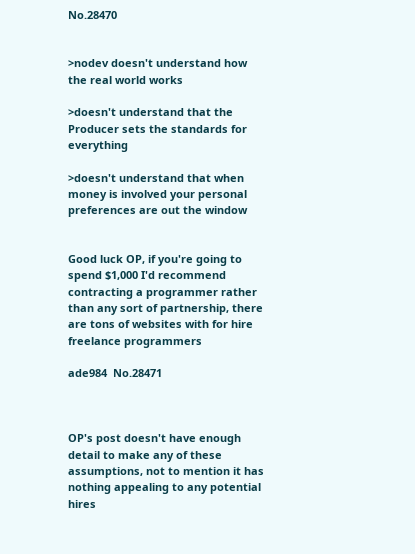No.28470


>nodev doesn't understand how the real world works

>doesn't understand that the Producer sets the standards for everything

>doesn't understand that when money is involved your personal preferences are out the window


Good luck OP, if you're going to spend $1,000 I'd recommend contracting a programmer rather than any sort of partnership, there are tons of websites with for hire freelance programmers

ade984  No.28471



OP's post doesn't have enough detail to make any of these assumptions, not to mention it has nothing appealing to any potential hires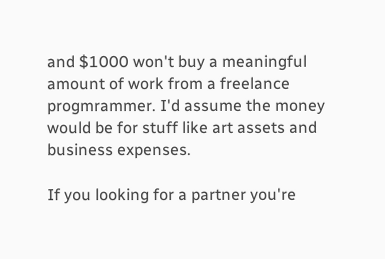and $1000 won't buy a meaningful amount of work from a freelance progmrammer. I'd assume the money would be for stuff like art assets and business expenses.

If you looking for a partner you're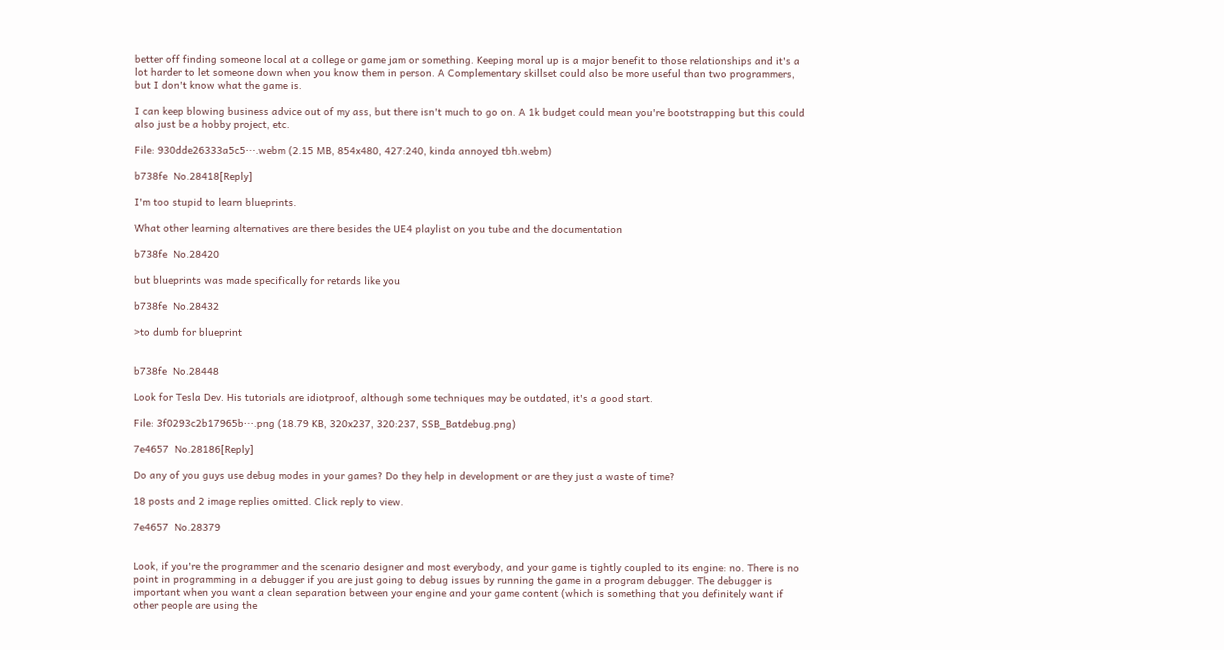better off finding someone local at a college or game jam or something. Keeping moral up is a major benefit to those relationships and it's a lot harder to let someone down when you know them in person. A Complementary skillset could also be more useful than two programmers, but I don't know what the game is.

I can keep blowing business advice out of my ass, but there isn't much to go on. A 1k budget could mean you're bootstrapping but this could also just be a hobby project, etc.

File: 930dde26333a5c5⋯.webm (2.15 MB, 854x480, 427:240, kinda annoyed tbh.webm)

b738fe  No.28418[Reply]

I'm too stupid to learn blueprints.

What other learning alternatives are there besides the UE4 playlist on you tube and the documentation

b738fe  No.28420

but blueprints was made specifically for retards like you

b738fe  No.28432

>to dumb for blueprint


b738fe  No.28448

Look for Tesla Dev. His tutorials are idiotproof, although some techniques may be outdated, it's a good start.

File: 3f0293c2b17965b⋯.png (18.79 KB, 320x237, 320:237, SSB_Batdebug.png)

7e4657  No.28186[Reply]

Do any of you guys use debug modes in your games? Do they help in development or are they just a waste of time?

18 posts and 2 image replies omitted. Click reply to view.

7e4657  No.28379


Look, if you're the programmer and the scenario designer and most everybody, and your game is tightly coupled to its engine: no. There is no point in programming in a debugger if you are just going to debug issues by running the game in a program debugger. The debugger is important when you want a clean separation between your engine and your game content (which is something that you definitely want if other people are using the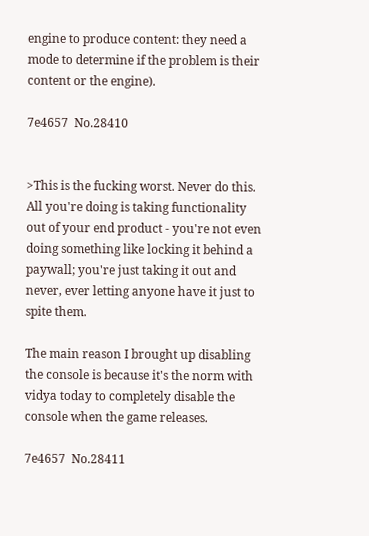engine to produce content: they need a mode to determine if the problem is their content or the engine).

7e4657  No.28410


>This is the fucking worst. Never do this. All you're doing is taking functionality out of your end product - you're not even doing something like locking it behind a paywall; you're just taking it out and never, ever letting anyone have it just to spite them.

The main reason I brought up disabling the console is because it's the norm with vidya today to completely disable the console when the game releases.

7e4657  No.28411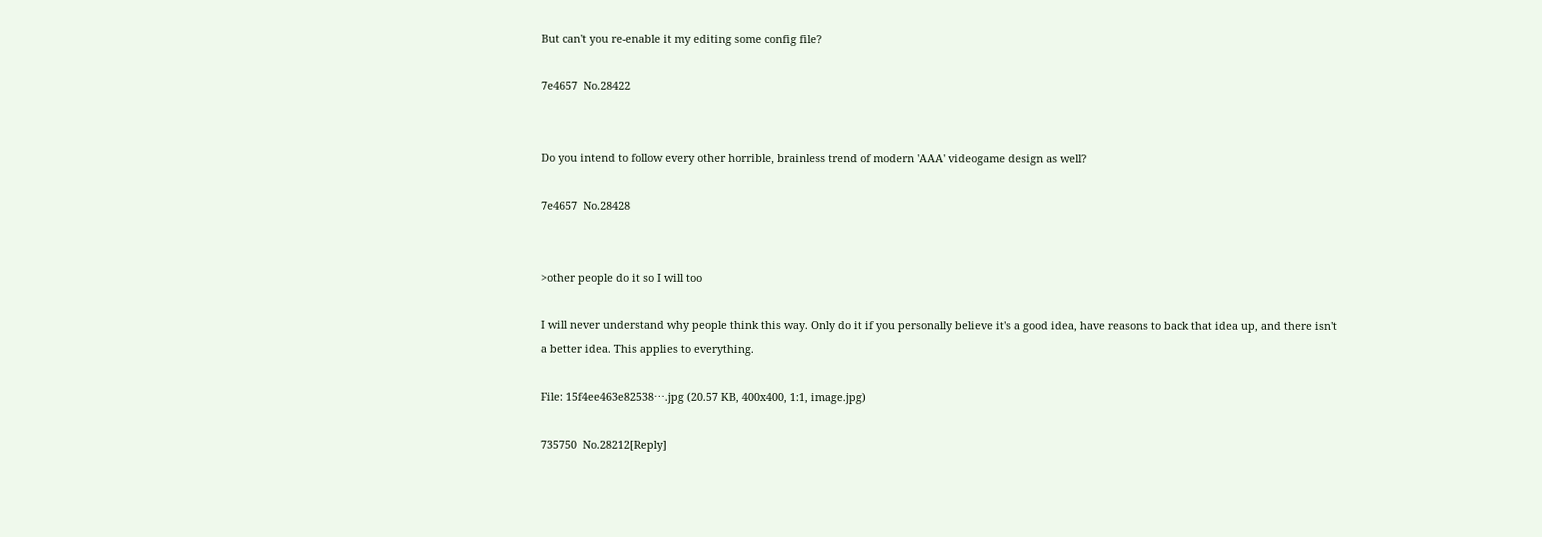But can't you re-enable it my editing some config file?

7e4657  No.28422


Do you intend to follow every other horrible, brainless trend of modern 'AAA' videogame design as well?

7e4657  No.28428


>other people do it so I will too

I will never understand why people think this way. Only do it if you personally believe it's a good idea, have reasons to back that idea up, and there isn't a better idea. This applies to everything.

File: 15f4ee463e82538⋯.jpg (20.57 KB, 400x400, 1:1, image.jpg)

735750  No.28212[Reply]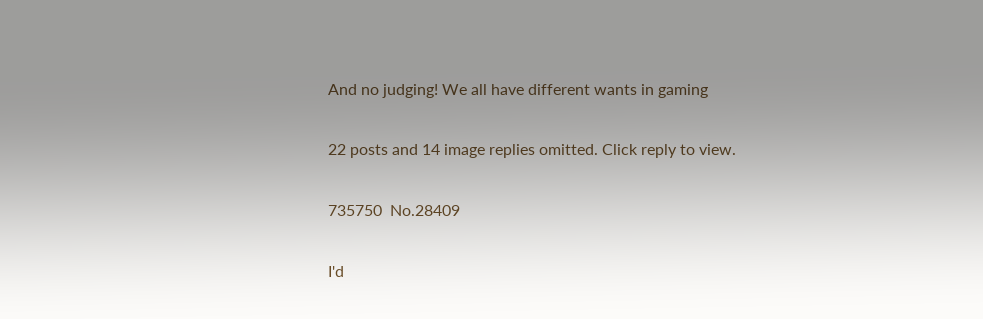And no judging! We all have different wants in gaming

22 posts and 14 image replies omitted. Click reply to view.

735750  No.28409

I'd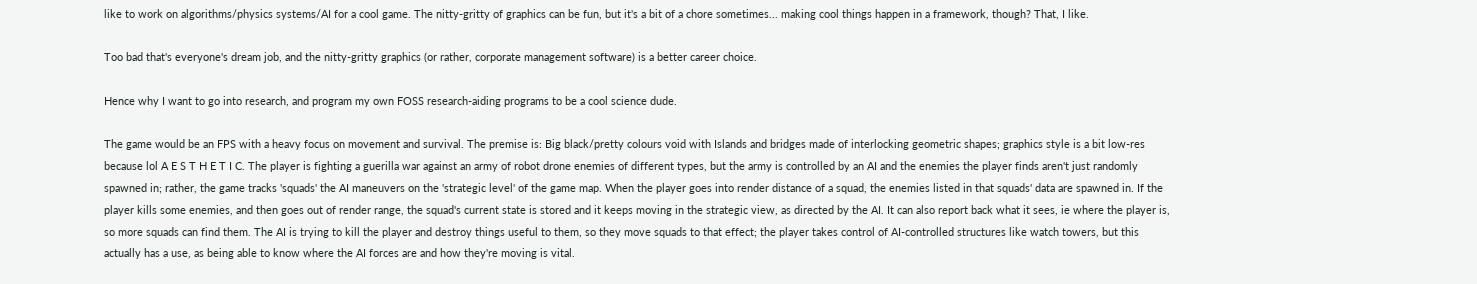like to work on algorithms/physics systems/AI for a cool game. The nitty-gritty of graphics can be fun, but it's a bit of a chore sometimes... making cool things happen in a framework, though? That, I like.

Too bad that's everyone's dream job, and the nitty-gritty graphics (or rather, corporate management software) is a better career choice.

Hence why I want to go into research, and program my own FOSS research-aiding programs to be a cool science dude.

The game would be an FPS with a heavy focus on movement and survival. The premise is: Big black/pretty colours void with Islands and bridges made of interlocking geometric shapes; graphics style is a bit low-res because lol A E S T H E T I C. The player is fighting a guerilla war against an army of robot drone enemies of different types, but the army is controlled by an AI and the enemies the player finds aren't just randomly spawned in; rather, the game tracks 'squads' the AI maneuvers on the 'strategic level' of the game map. When the player goes into render distance of a squad, the enemies listed in that squads' data are spawned in. If the player kills some enemies, and then goes out of render range, the squad's current state is stored and it keeps moving in the strategic view, as directed by the AI. It can also report back what it sees, ie where the player is, so more squads can find them. The AI is trying to kill the player and destroy things useful to them, so they move squads to that effect; the player takes control of AI-controlled structures like watch towers, but this actually has a use, as being able to know where the AI forces are and how they're moving is vital.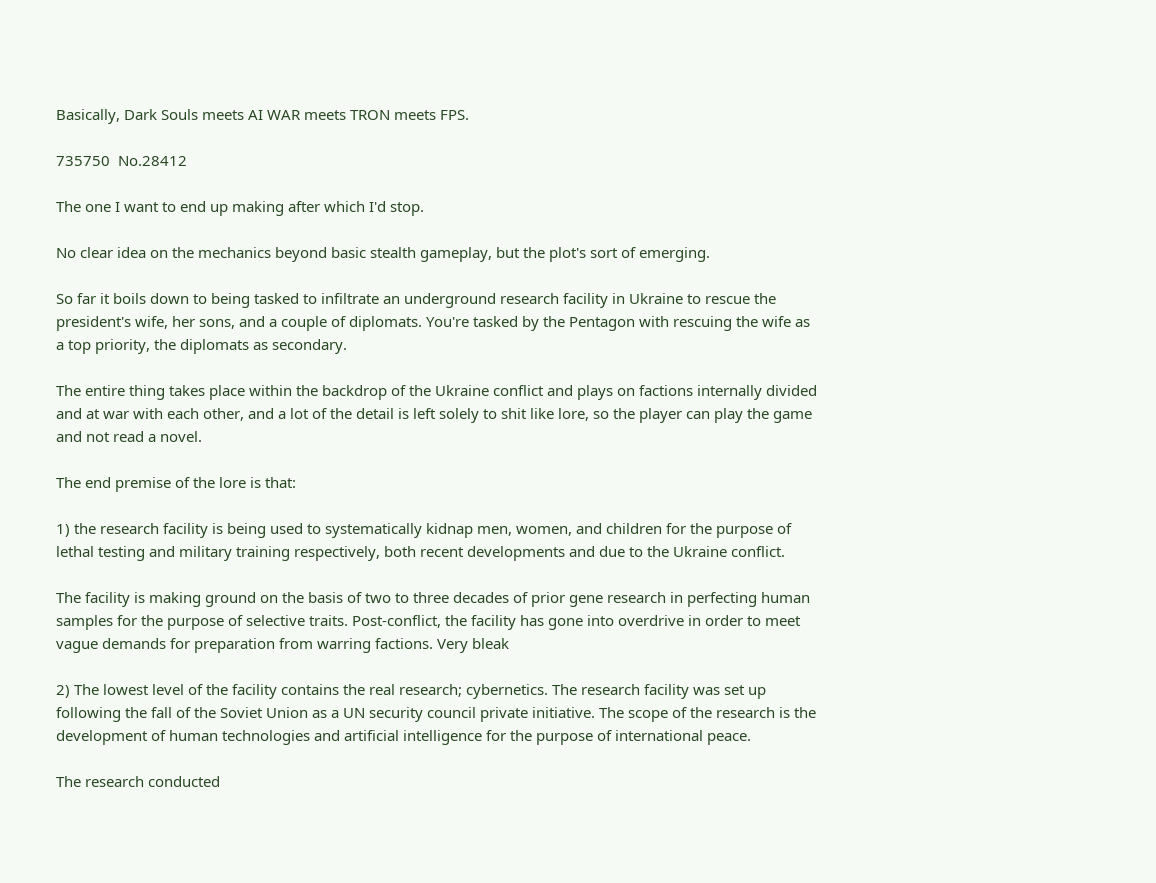Basically, Dark Souls meets AI WAR meets TRON meets FPS.

735750  No.28412

The one I want to end up making after which I'd stop.

No clear idea on the mechanics beyond basic stealth gameplay, but the plot's sort of emerging.

So far it boils down to being tasked to infiltrate an underground research facility in Ukraine to rescue the president's wife, her sons, and a couple of diplomats. You're tasked by the Pentagon with rescuing the wife as a top priority, the diplomats as secondary.

The entire thing takes place within the backdrop of the Ukraine conflict and plays on factions internally divided and at war with each other, and a lot of the detail is left solely to shit like lore, so the player can play the game and not read a novel.

The end premise of the lore is that:

1) the research facility is being used to systematically kidnap men, women, and children for the purpose of lethal testing and military training respectively, both recent developments and due to the Ukraine conflict.

The facility is making ground on the basis of two to three decades of prior gene research in perfecting human samples for the purpose of selective traits. Post-conflict, the facility has gone into overdrive in order to meet vague demands for preparation from warring factions. Very bleak

2) The lowest level of the facility contains the real research; cybernetics. The research facility was set up following the fall of the Soviet Union as a UN security council private initiative. The scope of the research is the development of human technologies and artificial intelligence for the purpose of international peace.

The research conducted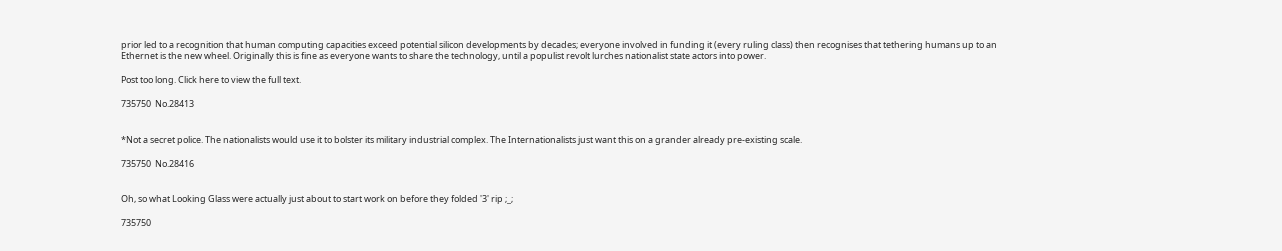prior led to a recognition that human computing capacities exceed potential silicon developments by decades; everyone involved in funding it (every ruling class) then recognises that tethering humans up to an Ethernet is the new wheel. Originally this is fine as everyone wants to share the technology, until a populist revolt lurches nationalist state actors into power.

Post too long. Click here to view the full text.

735750  No.28413


*Not a secret police. The nationalists would use it to bolster its military industrial complex. The Internationalists just want this on a grander already pre-existing scale.

735750  No.28416


Oh, so what Looking Glass were actually just about to start work on before they folded '3' rip ;_;

735750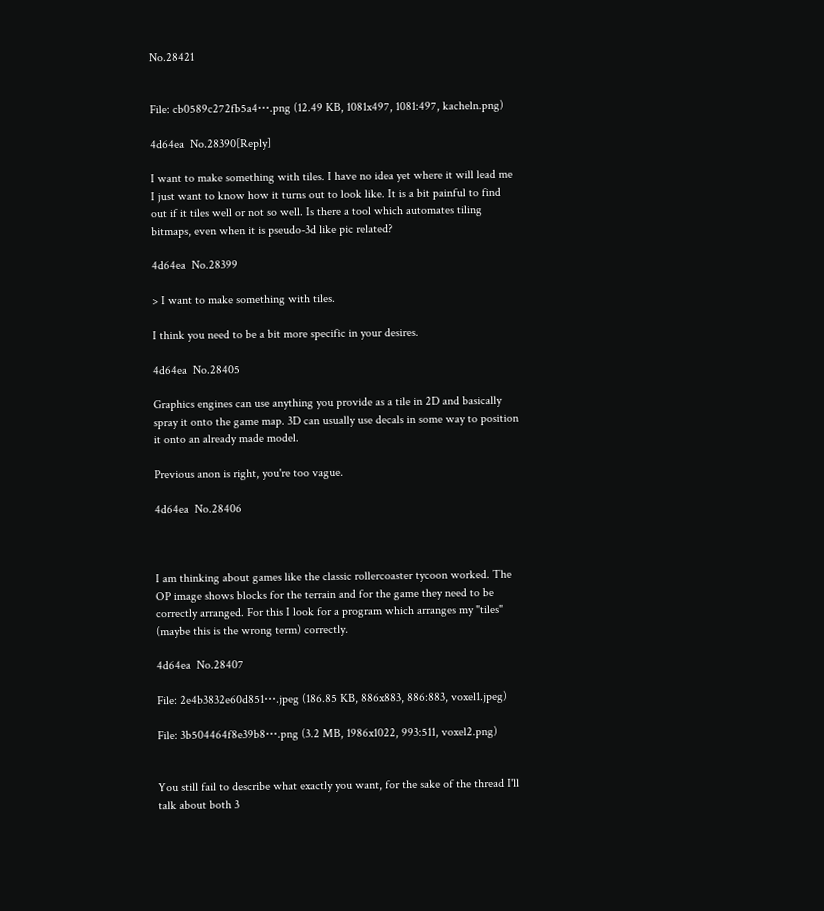No.28421


File: cb0589c272fb5a4⋯.png (12.49 KB, 1081x497, 1081:497, kacheln.png)

4d64ea  No.28390[Reply]

I want to make something with tiles. I have no idea yet where it will lead me I just want to know how it turns out to look like. It is a bit painful to find out if it tiles well or not so well. Is there a tool which automates tiling bitmaps, even when it is pseudo-3d like pic related?

4d64ea  No.28399

> I want to make something with tiles.

I think you need to be a bit more specific in your desires.

4d64ea  No.28405

Graphics engines can use anything you provide as a tile in 2D and basically spray it onto the game map. 3D can usually use decals in some way to position it onto an already made model.

Previous anon is right, you're too vague.

4d64ea  No.28406



I am thinking about games like the classic rollercoaster tycoon worked. The OP image shows blocks for the terrain and for the game they need to be correctly arranged. For this I look for a program which arranges my "tiles" (maybe this is the wrong term) correctly.

4d64ea  No.28407

File: 2e4b3832e60d851⋯.jpeg (186.85 KB, 886x883, 886:883, voxel1.jpeg)

File: 3b504464f8e39b8⋯.png (3.2 MB, 1986x1022, 993:511, voxel2.png)


You still fail to describe what exactly you want, for the sake of the thread I'll talk about both 3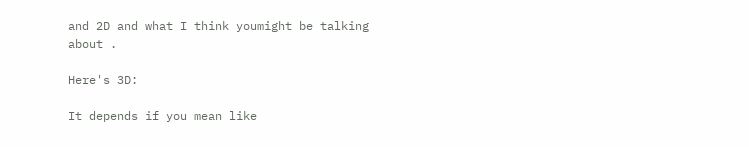and 2D and what I think youmight be talking about .

Here's 3D:

It depends if you mean like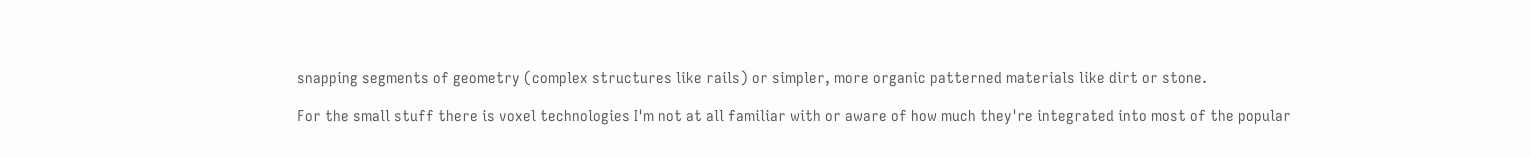snapping segments of geometry (complex structures like rails) or simpler, more organic patterned materials like dirt or stone.

For the small stuff there is voxel technologies I'm not at all familiar with or aware of how much they're integrated into most of the popular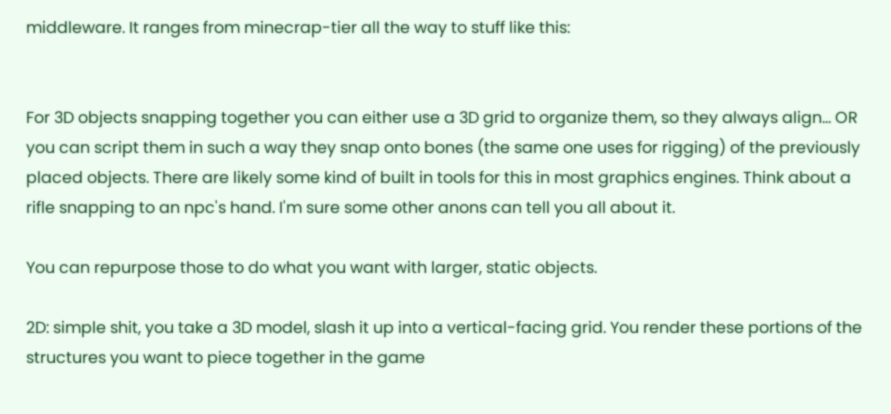middleware. It ranges from minecrap-tier all the way to stuff like this:


For 3D objects snapping together you can either use a 3D grid to organize them, so they always align... OR you can script them in such a way they snap onto bones (the same one uses for rigging) of the previously placed objects. There are likely some kind of built in tools for this in most graphics engines. Think about a rifle snapping to an npc's hand. I'm sure some other anons can tell you all about it.

You can repurpose those to do what you want with larger, static objects.

2D: simple shit, you take a 3D model, slash it up into a vertical-facing grid. You render these portions of the structures you want to piece together in the game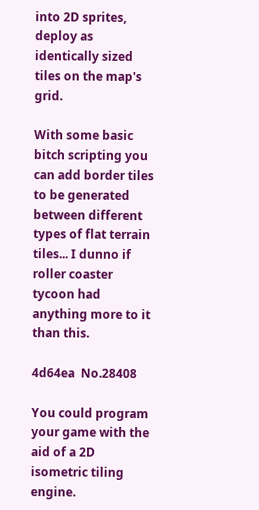into 2D sprites, deploy as identically sized tiles on the map's grid.

With some basic bitch scripting you can add border tiles to be generated between different types of flat terrain tiles... I dunno if roller coaster tycoon had anything more to it than this.

4d64ea  No.28408

You could program your game with the aid of a 2D isometric tiling engine.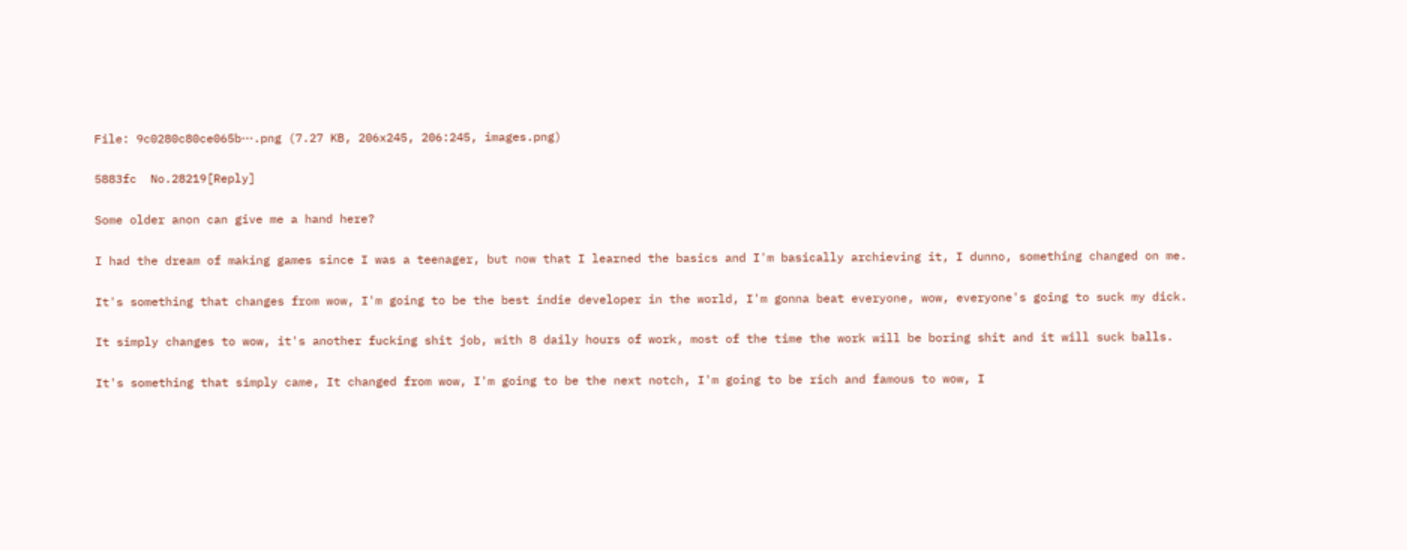File: 9c0280c80ce065b⋯.png (7.27 KB, 206x245, 206:245, images.png)

5883fc  No.28219[Reply]

Some older anon can give me a hand here?

I had the dream of making games since I was a teenager, but now that I learned the basics and I'm basically archieving it, I dunno, something changed on me.

It's something that changes from wow, I'm going to be the best indie developer in the world, I'm gonna beat everyone, wow, everyone's going to suck my dick.

It simply changes to wow, it's another fucking shit job, with 8 daily hours of work, most of the time the work will be boring shit and it will suck balls.

It's something that simply came, It changed from wow, I'm going to be the next notch, I'm going to be rich and famous to wow, I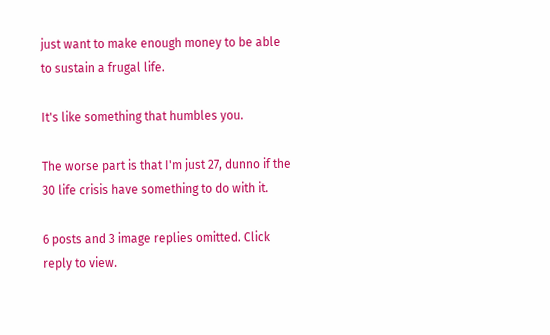just want to make enough money to be able to sustain a frugal life.

It's like something that humbles you.

The worse part is that I'm just 27, dunno if the 30 life crisis have something to do with it.

6 posts and 3 image replies omitted. Click reply to view.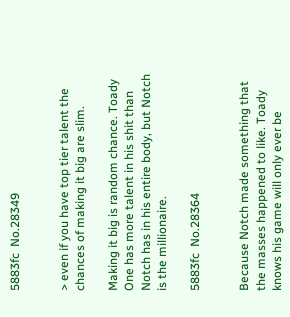5883fc  No.28349


> even if you have top tier talent the chances of making it big are slim.

Making it big is random chance. Toady One has more talent in his shit than Notch has in his entire body, but Notch is the millionaire.

5883fc  No.28364


Because Notch made something that the masses happened to like. Toady knows his game will only ever be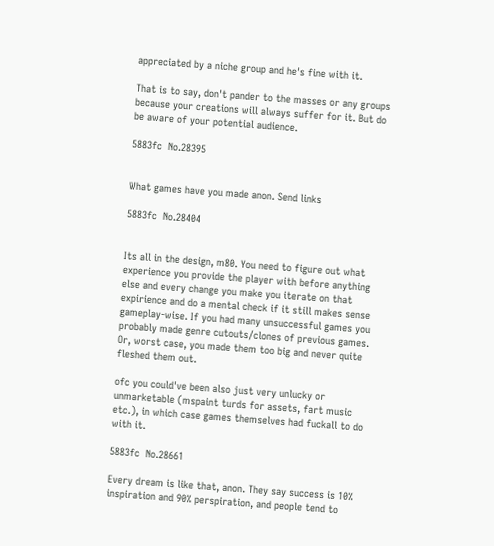appreciated by a niche group and he's fine with it.

That is to say, don't pander to the masses or any groups because your creations will always suffer for it. But do be aware of your potential audience.

5883fc  No.28395


What games have you made anon. Send links

5883fc  No.28404


Its all in the design, m80. You need to figure out what experience you provide the player with before anything else and every change you make you iterate on that expirience and do a mental check if it still makes sense gameplay-wise. If you had many unsuccessful games you probably made genre cutouts/clones of previous games. Or, worst case, you made them too big and never quite fleshed them out.

ofc you could've been also just very unlucky or unmarketable (mspaint turds for assets, fart music etc.), in which case games themselves had fuckall to do with it.

5883fc  No.28661

Every dream is like that, anon. They say success is 10% inspiration and 90% perspiration, and people tend to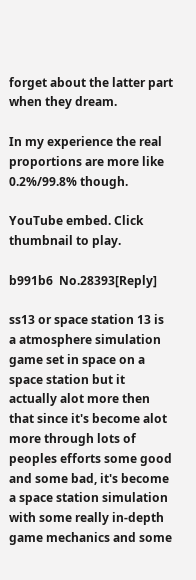forget about the latter part when they dream.

In my experience the real proportions are more like 0.2%/99.8% though.

YouTube embed. Click thumbnail to play.

b991b6  No.28393[Reply]

ss13 or space station 13 is a atmosphere simulation game set in space on a space station but it actually alot more then that since it's become alot more through lots of peoples efforts some good and some bad, it's become a space station simulation with some really in-depth game mechanics and some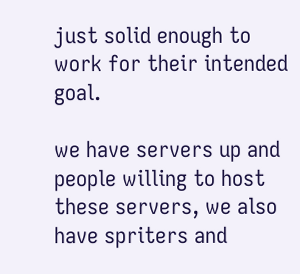just solid enough to work for their intended goal.

we have servers up and people willing to host these servers, we also have spriters and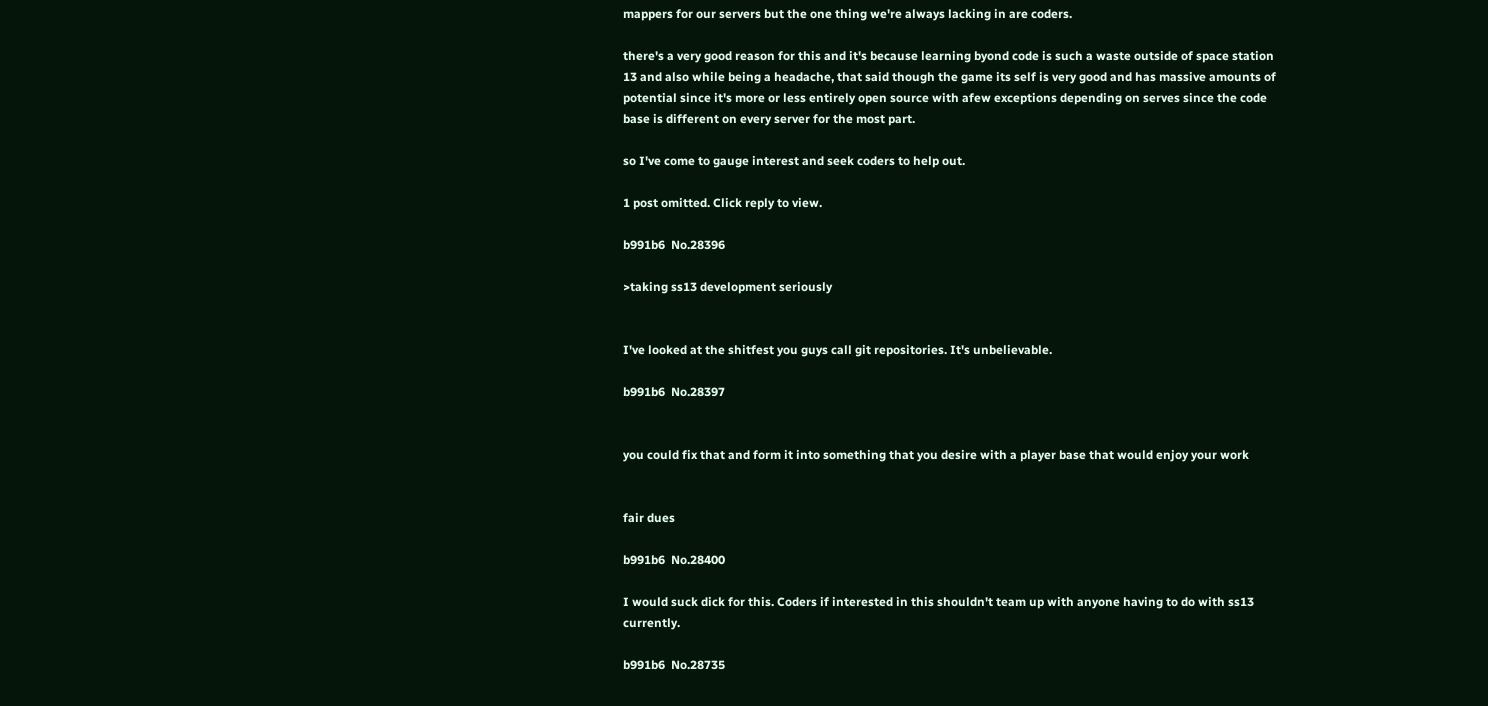mappers for our servers but the one thing we're always lacking in are coders.

there's a very good reason for this and it's because learning byond code is such a waste outside of space station 13 and also while being a headache, that said though the game its self is very good and has massive amounts of potential since it's more or less entirely open source with afew exceptions depending on serves since the code base is different on every server for the most part.

so I've come to gauge interest and seek coders to help out.

1 post omitted. Click reply to view.

b991b6  No.28396

>taking ss13 development seriously


I've looked at the shitfest you guys call git repositories. It's unbelievable.

b991b6  No.28397


you could fix that and form it into something that you desire with a player base that would enjoy your work


fair dues

b991b6  No.28400

I would suck dick for this. Coders if interested in this shouldn't team up with anyone having to do with ss13 currently.

b991b6  No.28735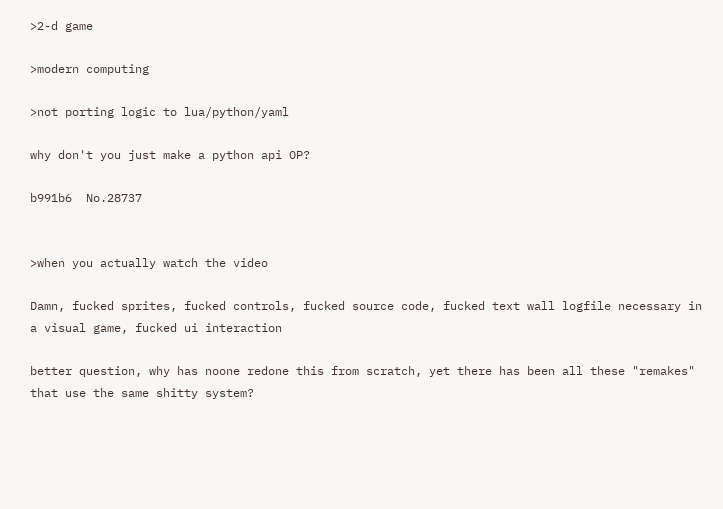>2-d game

>modern computing

>not porting logic to lua/python/yaml

why don't you just make a python api OP?

b991b6  No.28737


>when you actually watch the video

Damn, fucked sprites, fucked controls, fucked source code, fucked text wall logfile necessary in a visual game, fucked ui interaction

better question, why has noone redone this from scratch, yet there has been all these "remakes" that use the same shitty system?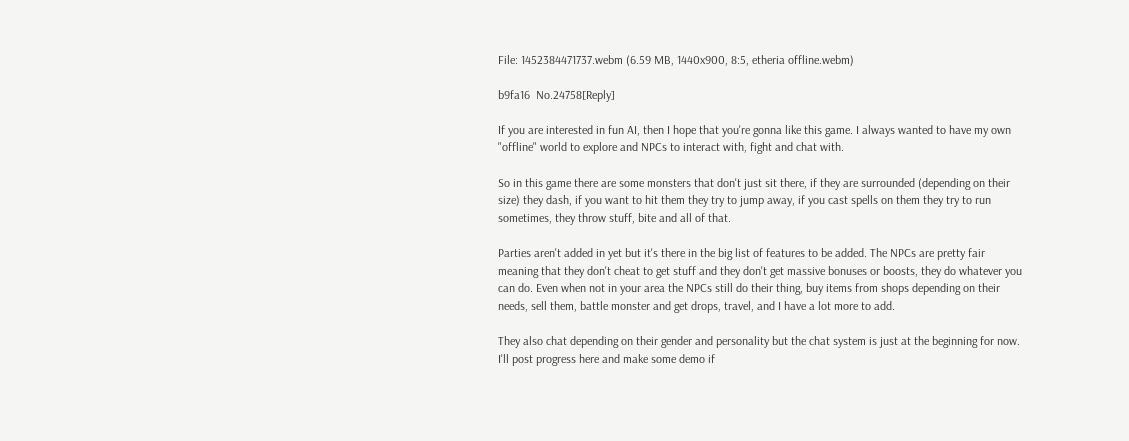File: 1452384471737.webm (6.59 MB, 1440x900, 8:5, etheria offline.webm)

b9fa16  No.24758[Reply]

If you are interested in fun AI, then I hope that you're gonna like this game. I always wanted to have my own "offline" world to explore and NPCs to interact with, fight and chat with.

So in this game there are some monsters that don't just sit there, if they are surrounded (depending on their size) they dash, if you want to hit them they try to jump away, if you cast spells on them they try to run sometimes, they throw stuff, bite and all of that.

Parties aren't added in yet but it's there in the big list of features to be added. The NPCs are pretty fair meaning that they don't cheat to get stuff and they don't get massive bonuses or boosts, they do whatever you can do. Even when not in your area the NPCs still do their thing, buy items from shops depending on their needs, sell them, battle monster and get drops, travel, and I have a lot more to add.

They also chat depending on their gender and personality but the chat system is just at the beginning for now. I'll post progress here and make some demo if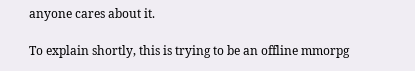anyone cares about it.

To explain shortly, this is trying to be an offline mmorpg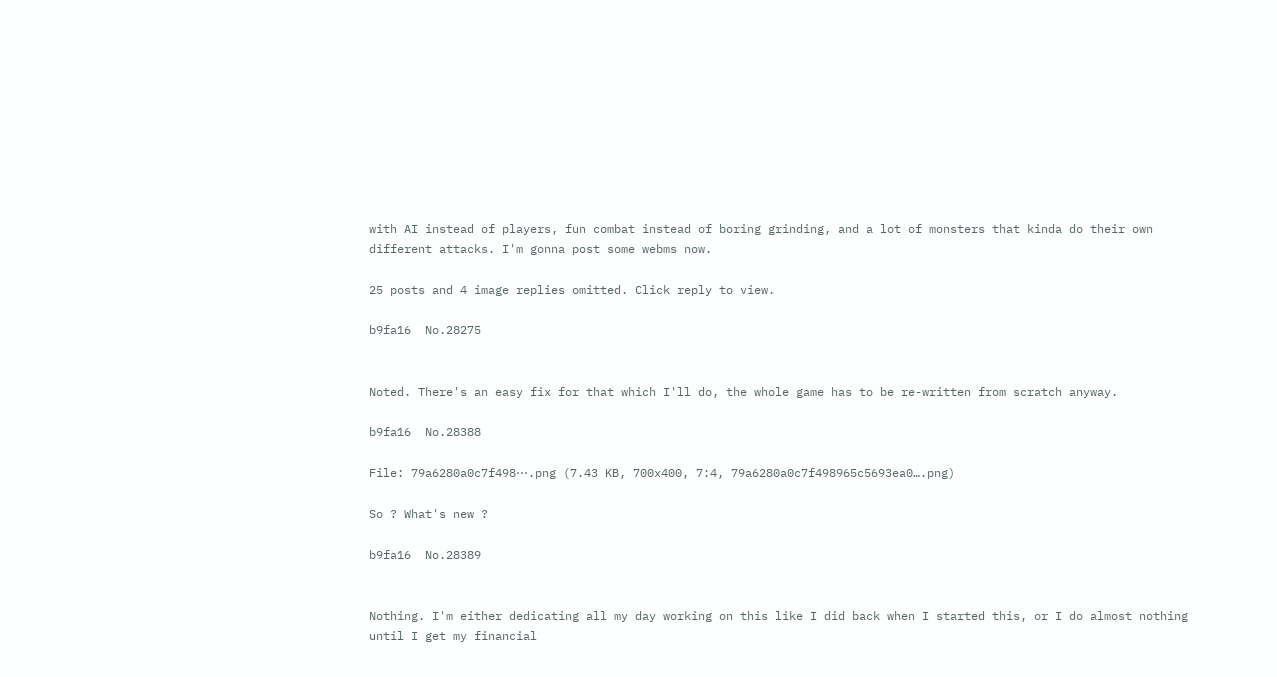with AI instead of players, fun combat instead of boring grinding, and a lot of monsters that kinda do their own different attacks. I'm gonna post some webms now.

25 posts and 4 image replies omitted. Click reply to view.

b9fa16  No.28275


Noted. There's an easy fix for that which I'll do, the whole game has to be re-written from scratch anyway.

b9fa16  No.28388

File: 79a6280a0c7f498⋯.png (7.43 KB, 700x400, 7:4, 79a6280a0c7f498965c5693ea0….png)

So ? What's new ?

b9fa16  No.28389


Nothing. I'm either dedicating all my day working on this like I did back when I started this, or I do almost nothing until I get my financial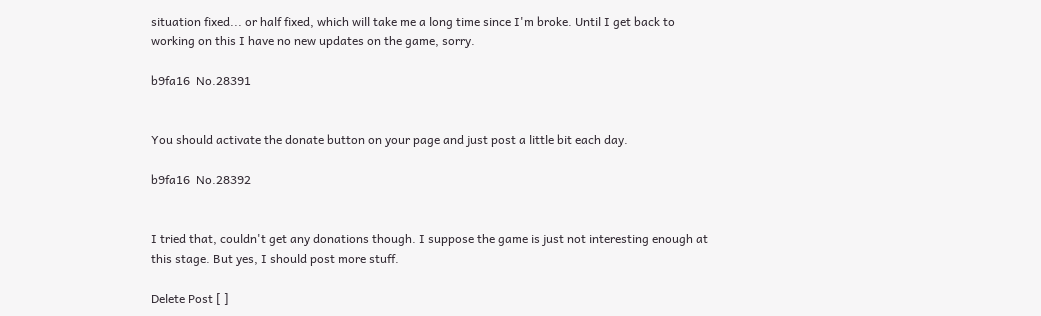situation fixed... or half fixed, which will take me a long time since I'm broke. Until I get back to working on this I have no new updates on the game, sorry.

b9fa16  No.28391


You should activate the donate button on your page and just post a little bit each day.

b9fa16  No.28392


I tried that, couldn't get any donations though. I suppose the game is just not interesting enough at this stage. But yes, I should post more stuff.

Delete Post [ ]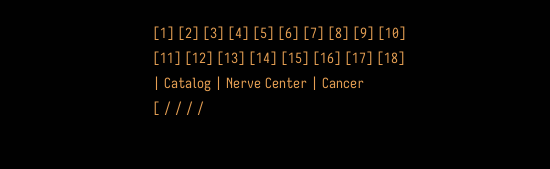[1] [2] [3] [4] [5] [6] [7] [8] [9] [10] [11] [12] [13] [14] [15] [16] [17] [18]
| Catalog | Nerve Center | Cancer
[ / / / /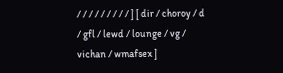/ / / / / / / / / ] [ dir / choroy / d / gfl / lewd / lounge / vg / vichan / wmafsex ]